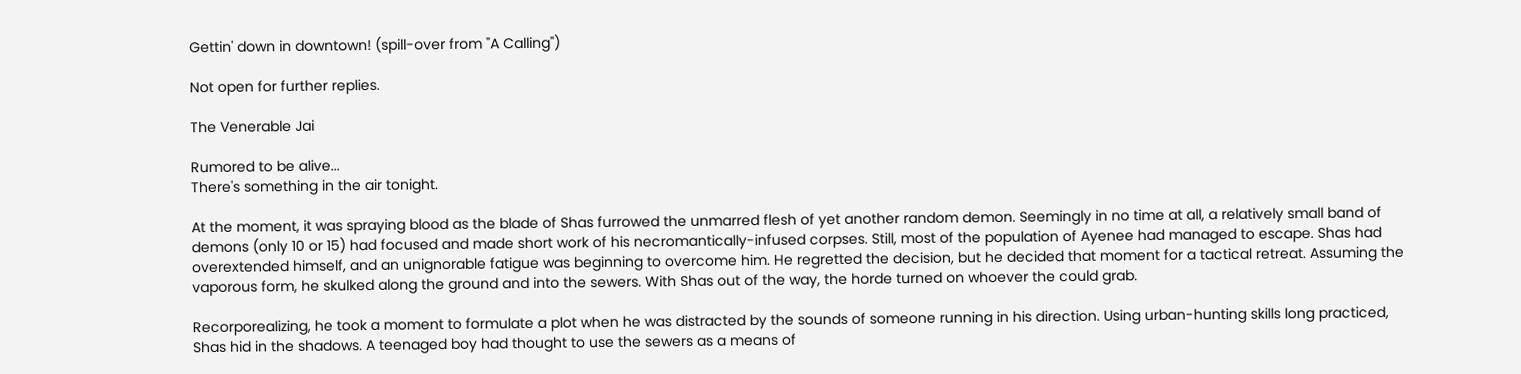Gettin' down in downtown! (spill-over from "A Calling")

Not open for further replies.

The Venerable Jai

Rumored to be alive...
There's something in the air tonight.

At the moment, it was spraying blood as the blade of Shas furrowed the unmarred flesh of yet another random demon. Seemingly in no time at all, a relatively small band of demons (only 10 or 15) had focused and made short work of his necromantically-infused corpses. Still, most of the population of Ayenee had managed to escape. Shas had overextended himself, and an unignorable fatigue was beginning to overcome him. He regretted the decision, but he decided that moment for a tactical retreat. Assuming the vaporous form, he skulked along the ground and into the sewers. With Shas out of the way, the horde turned on whoever the could grab.

Recorporealizing, he took a moment to formulate a plot when he was distracted by the sounds of someone running in his direction. Using urban-hunting skills long practiced, Shas hid in the shadows. A teenaged boy had thought to use the sewers as a means of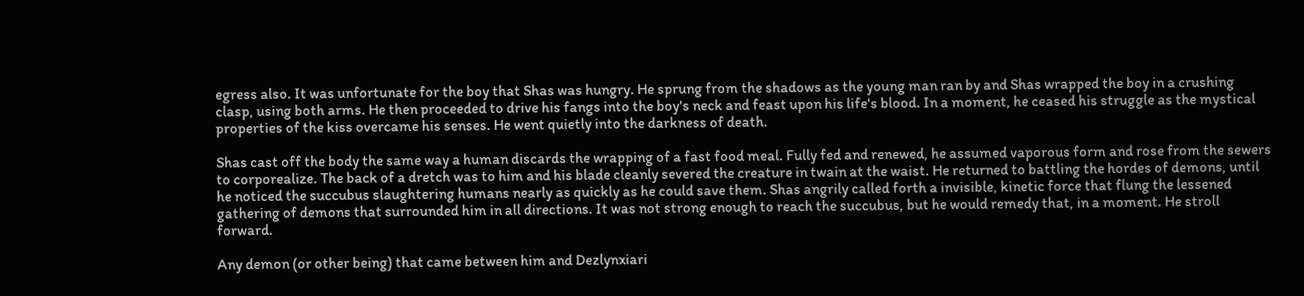egress also. It was unfortunate for the boy that Shas was hungry. He sprung from the shadows as the young man ran by and Shas wrapped the boy in a crushing clasp, using both arms. He then proceeded to drive his fangs into the boy's neck and feast upon his life's blood. In a moment, he ceased his struggle as the mystical properties of the kiss overcame his senses. He went quietly into the darkness of death.

Shas cast off the body the same way a human discards the wrapping of a fast food meal. Fully fed and renewed, he assumed vaporous form and rose from the sewers to corporealize. The back of a dretch was to him and his blade cleanly severed the creature in twain at the waist. He returned to battling the hordes of demons, until he noticed the succubus slaughtering humans nearly as quickly as he could save them. Shas angrily called forth a invisible, kinetic force that flung the lessened gathering of demons that surrounded him in all directions. It was not strong enough to reach the succubus, but he would remedy that, in a moment. He stroll forward.

Any demon (or other being) that came between him and Dezlynxiari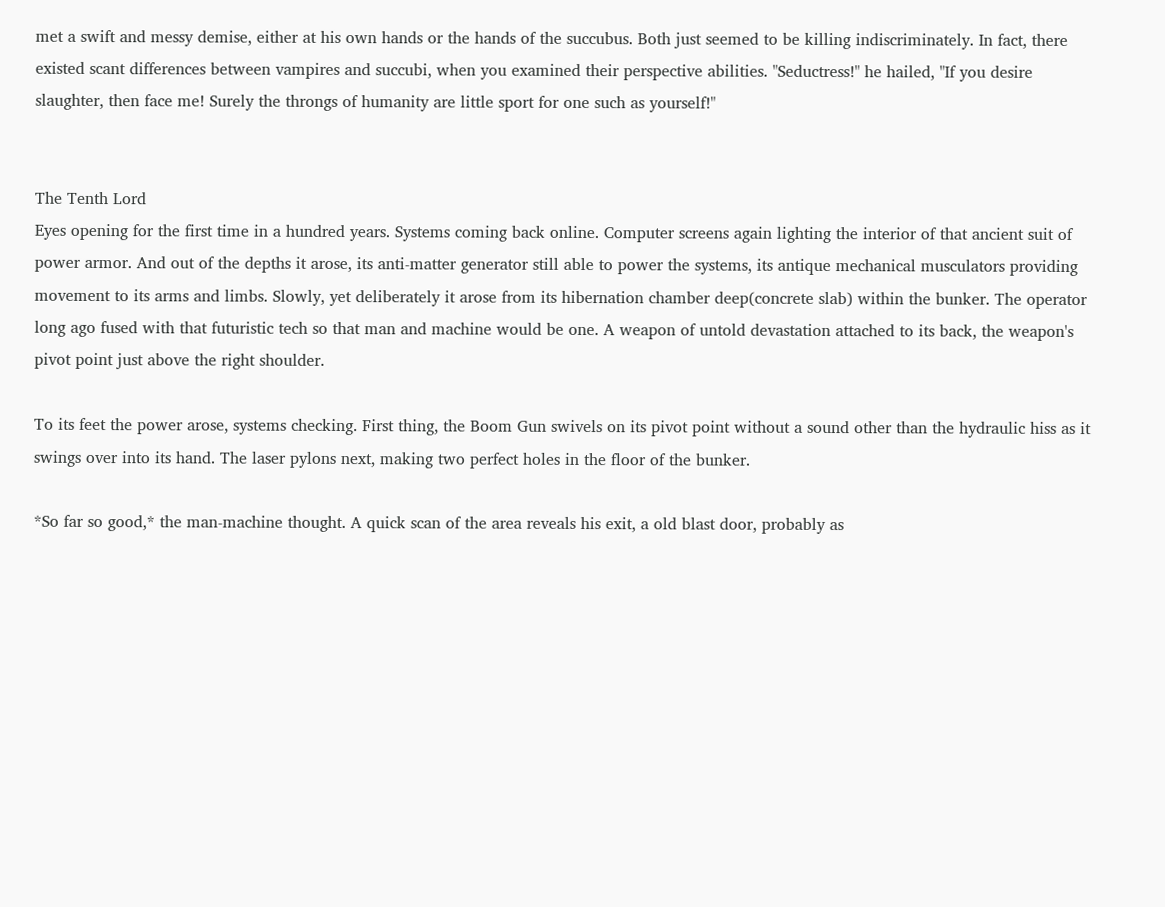met a swift and messy demise, either at his own hands or the hands of the succubus. Both just seemed to be killing indiscriminately. In fact, there existed scant differences between vampires and succubi, when you examined their perspective abilities. "Seductress!" he hailed, "If you desire slaughter, then face me! Surely the throngs of humanity are little sport for one such as yourself!"


The Tenth Lord
Eyes opening for the first time in a hundred years. Systems coming back online. Computer screens again lighting the interior of that ancient suit of power armor. And out of the depths it arose, its anti-matter generator still able to power the systems, its antique mechanical musculators providing movement to its arms and limbs. Slowly, yet deliberately it arose from its hibernation chamber deep(concrete slab) within the bunker. The operator long ago fused with that futuristic tech so that man and machine would be one. A weapon of untold devastation attached to its back, the weapon's pivot point just above the right shoulder.

To its feet the power arose, systems checking. First thing, the Boom Gun swivels on its pivot point without a sound other than the hydraulic hiss as it swings over into its hand. The laser pylons next, making two perfect holes in the floor of the bunker.

*So far so good,* the man-machine thought. A quick scan of the area reveals his exit, a old blast door, probably as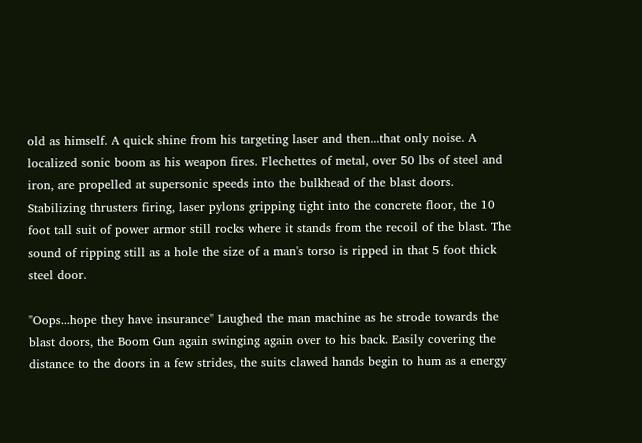old as himself. A quick shine from his targeting laser and then...that only noise. A localized sonic boom as his weapon fires. Flechettes of metal, over 50 lbs of steel and iron, are propelled at supersonic speeds into the bulkhead of the blast doors. Stabilizing thrusters firing, laser pylons gripping tight into the concrete floor, the 10 foot tall suit of power armor still rocks where it stands from the recoil of the blast. The sound of ripping still as a hole the size of a man's torso is ripped in that 5 foot thick steel door.

"Oops...hope they have insurance" Laughed the man machine as he strode towards the blast doors, the Boom Gun again swinging again over to his back. Easily covering the distance to the doors in a few strides, the suits clawed hands begin to hum as a energy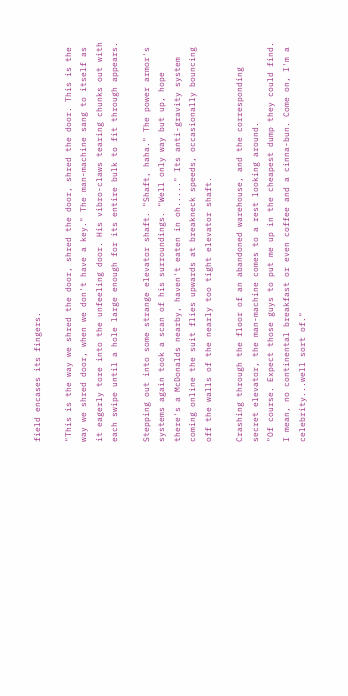field encases its fingers.

"This is the way we shred the door, shred the door, shred the door. This is the way we shred door, when we don't have a key." The man-machine sang to itself as it eagerly tore into the unfeeling door. His vibro-claws tearing chunks out with each swipe until a hole large enough for its entire bulk to fit through appears.

Stepping out into some strange elevator shaft. "Shaft, haha." The power armor's systems again took a scan of his surroundings. "Well only way but up, hope there's a McDonalds nearby, haven't eaten in oh....." Its anti-gravity system coming online the suit flies upwards at breakneck speeds, occasionally bouncing off the walls of the nearly too tight elevator shaft.

Crashing through the floor of an abandoned warehouse, and the corresponding secret elevator, the man-machine comes to a rest looking around.
"Of course. Expect those guys to put me up in the cheapest dump they could find. I mean, no continental breakfast or even coffee and a cinna-bun. Come on, I'm a celebrity...well sort of."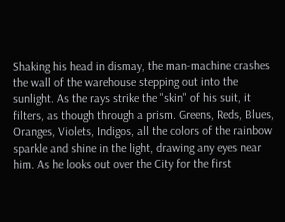Shaking his head in dismay, the man-machine crashes the wall of the warehouse stepping out into the sunlight. As the rays strike the "skin" of his suit, it filters, as though through a prism. Greens, Reds, Blues, Oranges, Violets, Indigos, all the colors of the rainbow sparkle and shine in the light, drawing any eyes near him. As he looks out over the City for the first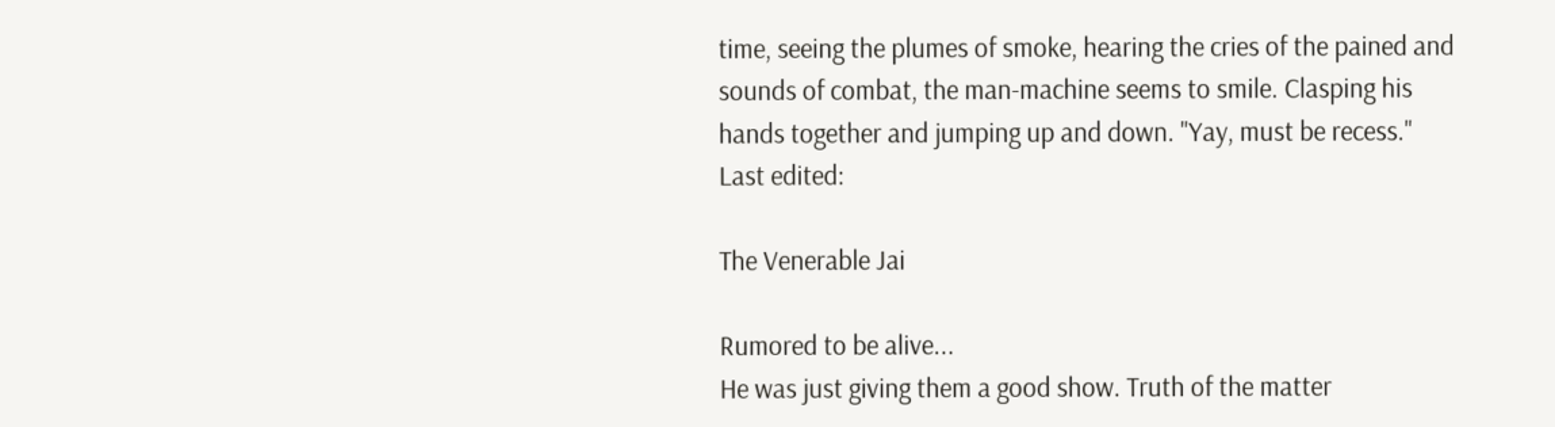time, seeing the plumes of smoke, hearing the cries of the pained and sounds of combat, the man-machine seems to smile. Clasping his hands together and jumping up and down. "Yay, must be recess."
Last edited:

The Venerable Jai

Rumored to be alive...
He was just giving them a good show. Truth of the matter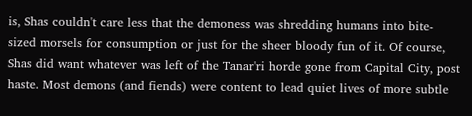is, Shas couldn't care less that the demoness was shredding humans into bite-sized morsels for consumption or just for the sheer bloody fun of it. Of course, Shas did want whatever was left of the Tanar'ri horde gone from Capital City, post haste. Most demons (and fiends) were content to lead quiet lives of more subtle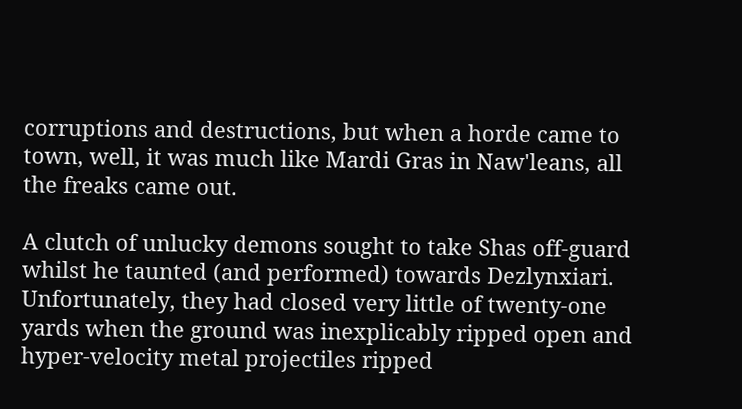corruptions and destructions, but when a horde came to town, well, it was much like Mardi Gras in Naw'leans, all the freaks came out.

A clutch of unlucky demons sought to take Shas off-guard whilst he taunted (and performed) towards Dezlynxiari. Unfortunately, they had closed very little of twenty-one yards when the ground was inexplicably ripped open and hyper-velocity metal projectiles ripped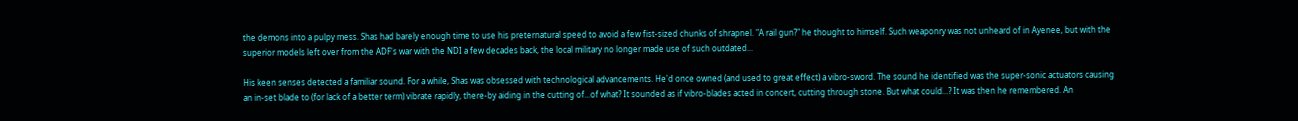the demons into a pulpy mess. Shas had barely enough time to use his preternatural speed to avoid a few fist-sized chunks of shrapnel. "A rail gun?" he thought to himself. Such weaponry was not unheard of in Ayenee, but with the superior models left over from the ADF's war with the NDI a few decades back, the local military no longer made use of such outdated...

His keen senses detected a familiar sound. For a while, Shas was obsessed with technological advancements. He'd once owned (and used to great effect) a vibro-sword. The sound he identified was the super-sonic actuators causing an in-set blade to (for lack of a better term) vibrate rapidly, there-by aiding in the cutting of...of what? It sounded as if vibro-blades acted in concert, cutting through stone. But what could...? It was then he remembered. An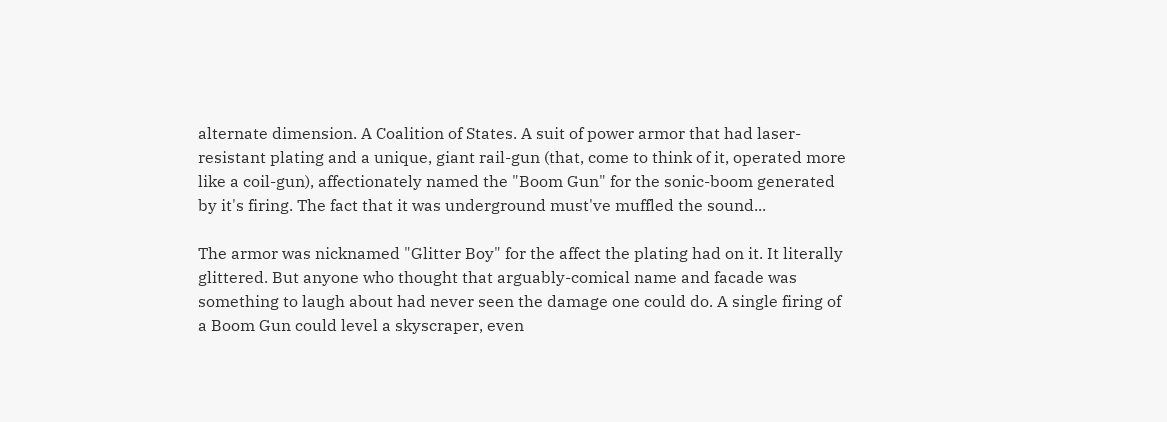alternate dimension. A Coalition of States. A suit of power armor that had laser-resistant plating and a unique, giant rail-gun (that, come to think of it, operated more like a coil-gun), affectionately named the "Boom Gun" for the sonic-boom generated by it's firing. The fact that it was underground must've muffled the sound...

The armor was nicknamed "Glitter Boy" for the affect the plating had on it. It literally glittered. But anyone who thought that arguably-comical name and facade was something to laugh about had never seen the damage one could do. A single firing of a Boom Gun could level a skyscraper, even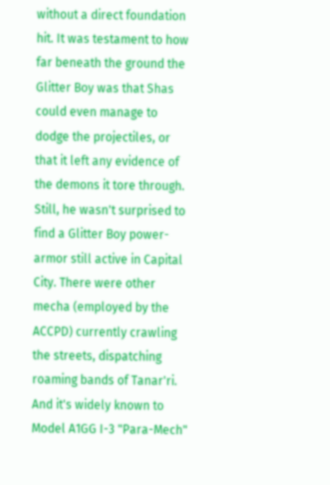without a direct foundation hit. It was testament to how far beneath the ground the Glitter Boy was that Shas could even manage to dodge the projectiles, or that it left any evidence of the demons it tore through. Still, he wasn't surprised to find a Glitter Boy power-armor still active in Capital City. There were other mecha (employed by the ACCPD) currently crawling the streets, dispatching roaming bands of Tanar'ri. And it's widely known to Model A1GG I-3 "Para-Mech"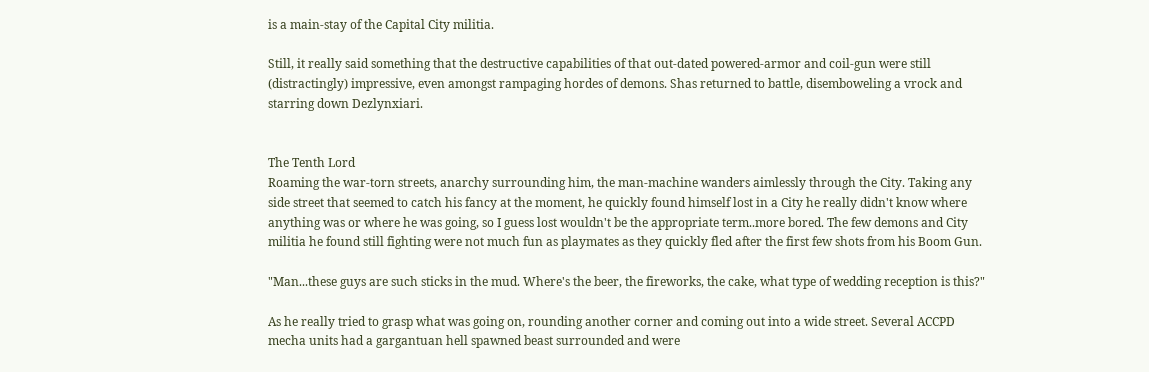is a main-stay of the Capital City militia.

Still, it really said something that the destructive capabilities of that out-dated powered-armor and coil-gun were still (distractingly) impressive, even amongst rampaging hordes of demons. Shas returned to battle, disemboweling a vrock and starring down Dezlynxiari.


The Tenth Lord
Roaming the war-torn streets, anarchy surrounding him, the man-machine wanders aimlessly through the City. Taking any side street that seemed to catch his fancy at the moment, he quickly found himself lost in a City he really didn't know where anything was or where he was going, so I guess lost wouldn't be the appropriate term..more bored. The few demons and City militia he found still fighting were not much fun as playmates as they quickly fled after the first few shots from his Boom Gun.

"Man...these guys are such sticks in the mud. Where's the beer, the fireworks, the cake, what type of wedding reception is this?"

As he really tried to grasp what was going on, rounding another corner and coming out into a wide street. Several ACCPD mecha units had a gargantuan hell spawned beast surrounded and were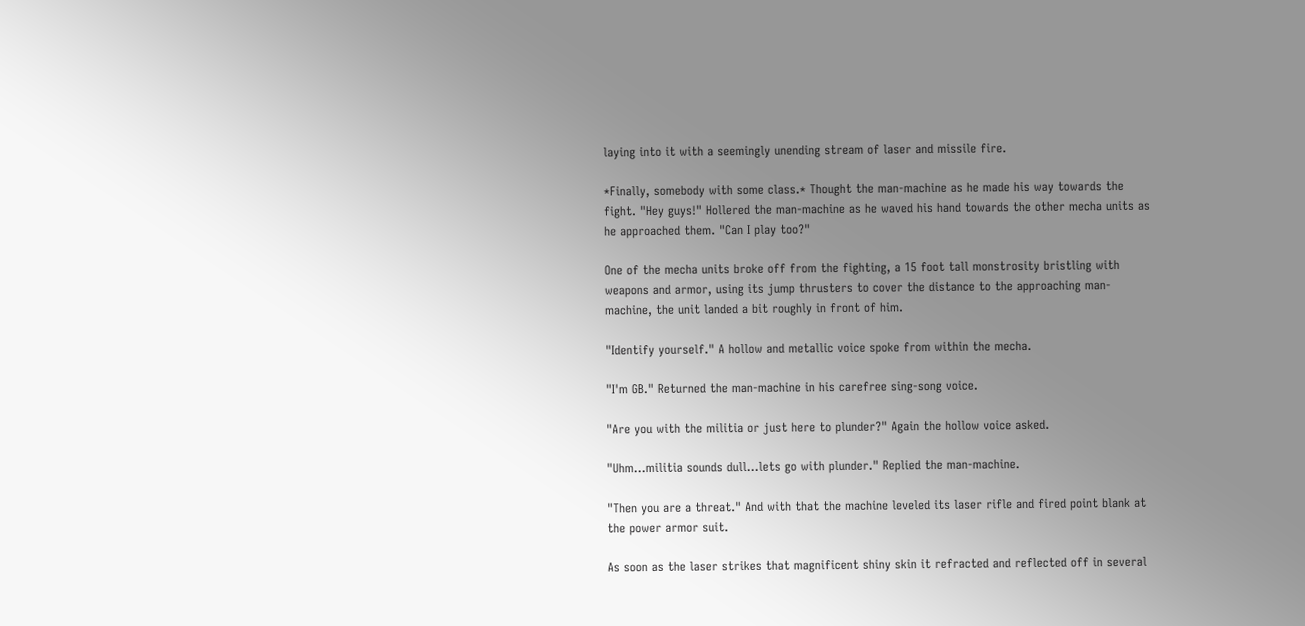laying into it with a seemingly unending stream of laser and missile fire.

*Finally, somebody with some class.* Thought the man-machine as he made his way towards the fight. "Hey guys!" Hollered the man-machine as he waved his hand towards the other mecha units as he approached them. "Can I play too?"

One of the mecha units broke off from the fighting, a 15 foot tall monstrosity bristling with weapons and armor, using its jump thrusters to cover the distance to the approaching man-machine, the unit landed a bit roughly in front of him.

"Identify yourself." A hollow and metallic voice spoke from within the mecha.

"I'm GB." Returned the man-machine in his carefree sing-song voice.

"Are you with the militia or just here to plunder?" Again the hollow voice asked.

"Uhm...militia sounds dull...lets go with plunder." Replied the man-machine.

"Then you are a threat." And with that the machine leveled its laser rifle and fired point blank at the power armor suit.

As soon as the laser strikes that magnificent shiny skin it refracted and reflected off in several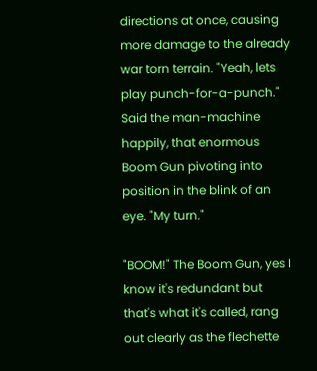directions at once, causing more damage to the already war torn terrain. "Yeah, lets play punch-for-a-punch." Said the man-machine happily, that enormous Boom Gun pivoting into position in the blink of an eye. "My turn."

"BOOM!" The Boom Gun, yes I know it's redundant but that's what it's called, rang out clearly as the flechette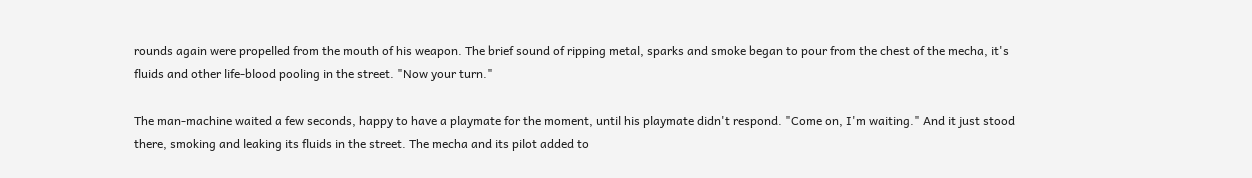rounds again were propelled from the mouth of his weapon. The brief sound of ripping metal, sparks and smoke began to pour from the chest of the mecha, it's fluids and other life-blood pooling in the street. "Now your turn."

The man-machine waited a few seconds, happy to have a playmate for the moment, until his playmate didn't respond. "Come on, I'm waiting." And it just stood there, smoking and leaking its fluids in the street. The mecha and its pilot added to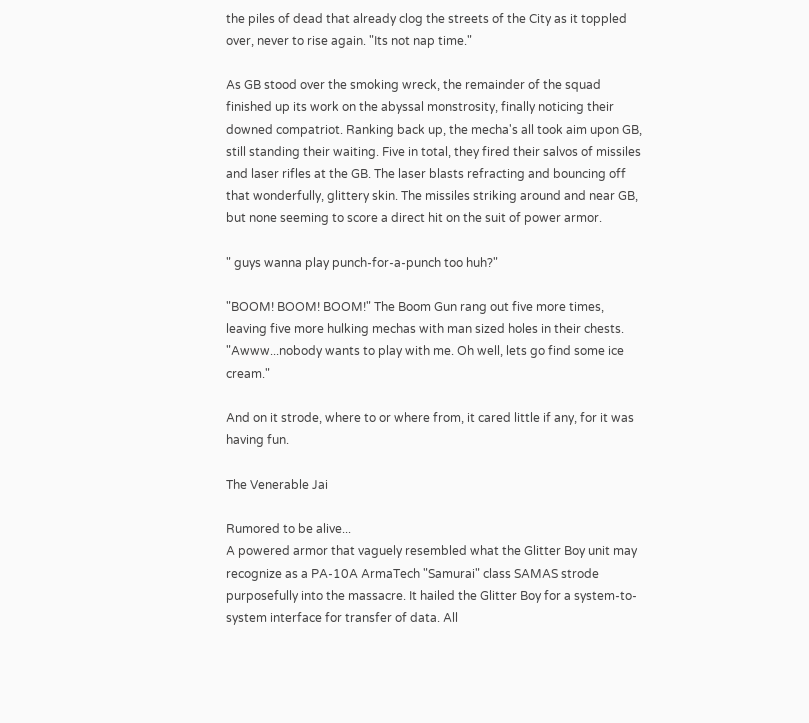the piles of dead that already clog the streets of the City as it toppled over, never to rise again. "Its not nap time."

As GB stood over the smoking wreck, the remainder of the squad finished up its work on the abyssal monstrosity, finally noticing their downed compatriot. Ranking back up, the mecha's all took aim upon GB, still standing their waiting. Five in total, they fired their salvos of missiles and laser rifles at the GB. The laser blasts refracting and bouncing off that wonderfully, glittery skin. The missiles striking around and near GB, but none seeming to score a direct hit on the suit of power armor.

" guys wanna play punch-for-a-punch too huh?"

"BOOM! BOOM! BOOM!" The Boom Gun rang out five more times, leaving five more hulking mechas with man sized holes in their chests. "Awww...nobody wants to play with me. Oh well, lets go find some ice cream."

And on it strode, where to or where from, it cared little if any, for it was having fun.

The Venerable Jai

Rumored to be alive...
A powered armor that vaguely resembled what the Glitter Boy unit may recognize as a PA-10A ArmaTech "Samurai" class SAMAS strode purposefully into the massacre. It hailed the Glitter Boy for a system-to-system interface for transfer of data. All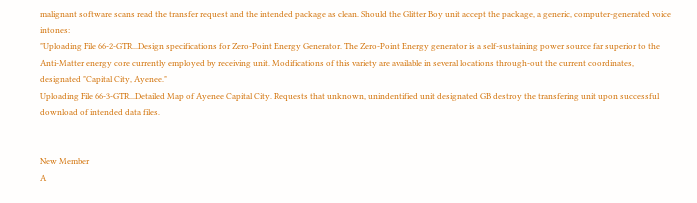malignant software scans read the transfer request and the intended package as clean. Should the Glitter Boy unit accept the package, a generic, computer-generated voice intones:
"Uploading File 66-2-GTR...Design specifications for Zero-Point Energy Generator. The Zero-Point Energy generator is a self-sustaining power source far superior to the Anti-Matter energy core currently employed by receiving unit. Modifications of this variety are available in several locations through-out the current coordinates, designated "Capital City, Ayenee."
Uploading File 66-3-GTR...Detailed Map of Ayenee Capital City. Requests that unknown, unindentified unit designated GB destroy the transfering unit upon successful download of intended data files.


New Member
A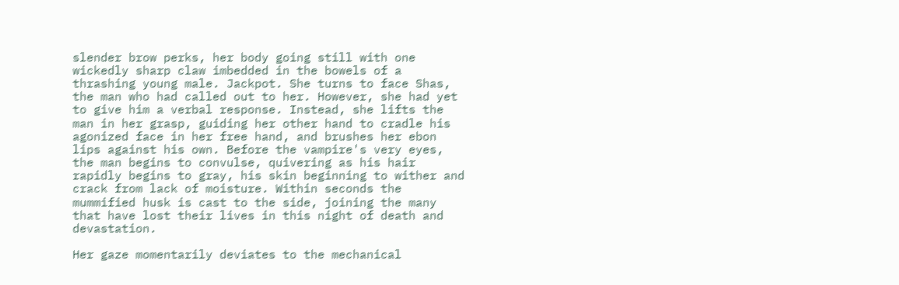slender brow perks, her body going still with one wickedly sharp claw imbedded in the bowels of a thrashing young male. Jackpot. She turns to face Shas, the man who had called out to her. However, she had yet to give him a verbal response. Instead, she lifts the man in her grasp, guiding her other hand to cradle his agonized face in her free hand, and brushes her ebon lips against his own. Before the vampire's very eyes, the man begins to convulse, quivering as his hair rapidly begins to gray, his skin beginning to wither and crack from lack of moisture. Within seconds the mummified husk is cast to the side, joining the many that have lost their lives in this night of death and devastation.

Her gaze momentarily deviates to the mechanical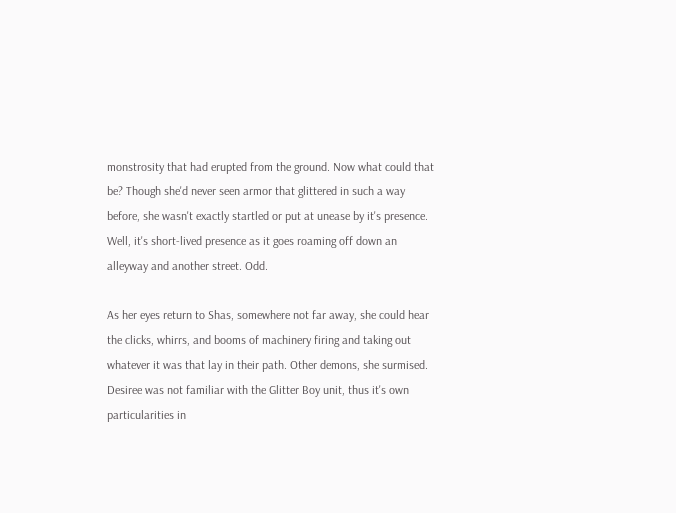monstrosity that had erupted from the ground. Now what could that be? Though she'd never seen armor that glittered in such a way before, she wasn't exactly startled or put at unease by it's presence. Well, it's short-lived presence as it goes roaming off down an alleyway and another street. Odd.

As her eyes return to Shas, somewhere not far away, she could hear the clicks, whirrs, and booms of machinery firing and taking out whatever it was that lay in their path. Other demons, she surmised. Desiree was not familiar with the Glitter Boy unit, thus it's own particularities in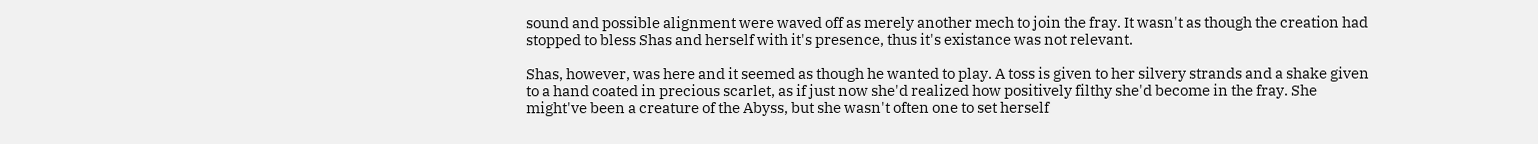sound and possible alignment were waved off as merely another mech to join the fray. It wasn't as though the creation had stopped to bless Shas and herself with it's presence, thus it's existance was not relevant.

Shas, however, was here and it seemed as though he wanted to play. A toss is given to her silvery strands and a shake given to a hand coated in precious scarlet, as if just now she'd realized how positively filthy she'd become in the fray. She might've been a creature of the Abyss, but she wasn't often one to set herself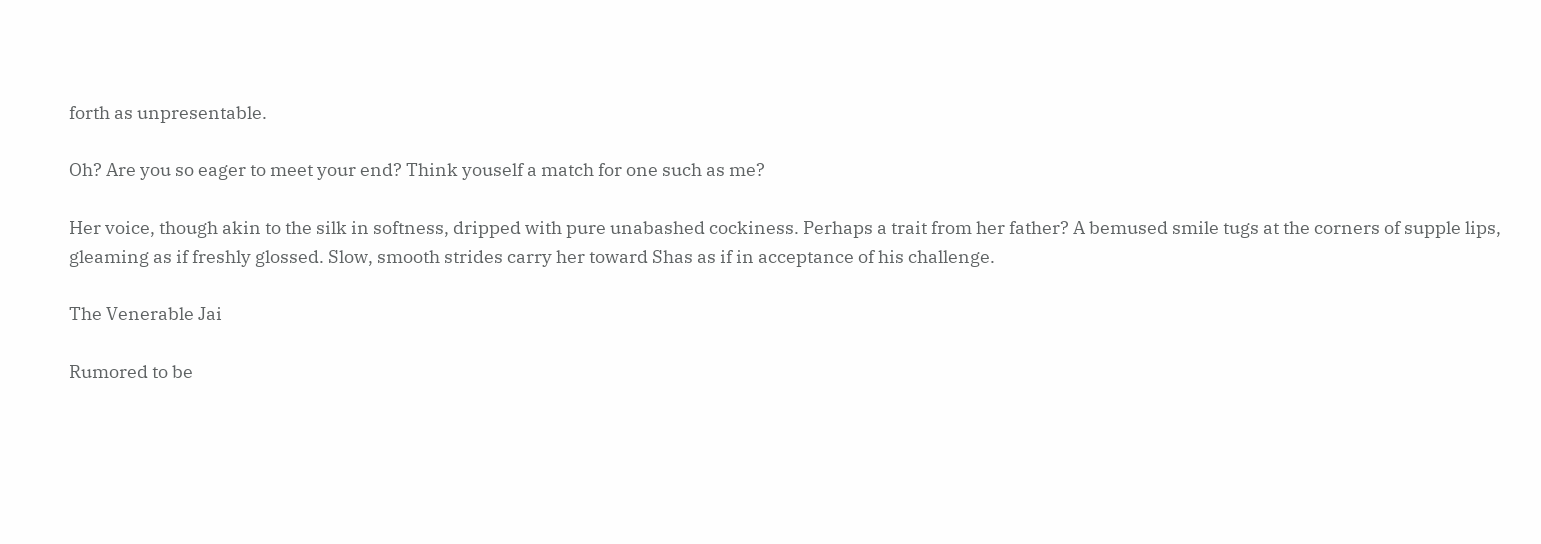forth as unpresentable.

Oh? Are you so eager to meet your end? Think youself a match for one such as me?

Her voice, though akin to the silk in softness, dripped with pure unabashed cockiness. Perhaps a trait from her father? A bemused smile tugs at the corners of supple lips, gleaming as if freshly glossed. Slow, smooth strides carry her toward Shas as if in acceptance of his challenge.

The Venerable Jai

Rumored to be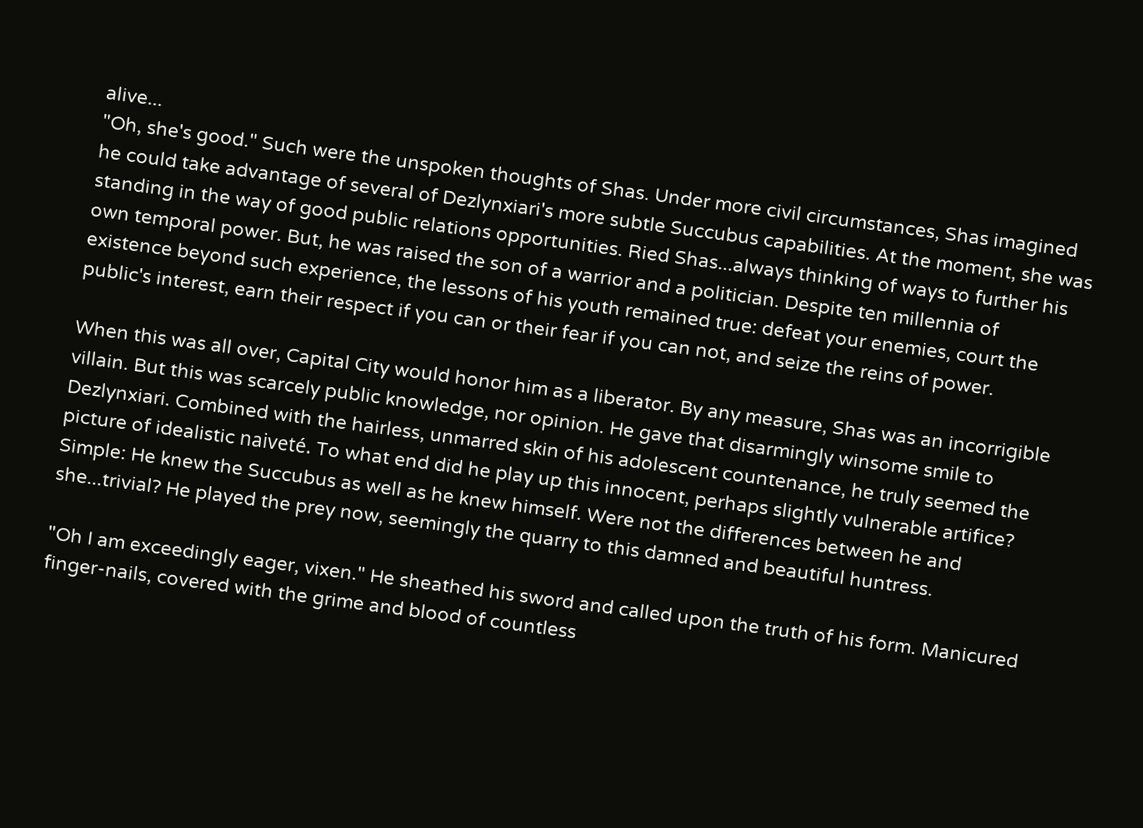alive...
"Oh, she's good." Such were the unspoken thoughts of Shas. Under more civil circumstances, Shas imagined he could take advantage of several of Dezlynxiari's more subtle Succubus capabilities. At the moment, she was standing in the way of good public relations opportunities. Ried Shas...always thinking of ways to further his own temporal power. But, he was raised the son of a warrior and a politician. Despite ten millennia of existence beyond such experience, the lessons of his youth remained true: defeat your enemies, court the public's interest, earn their respect if you can or their fear if you can not, and seize the reins of power.

When this was all over, Capital City would honor him as a liberator. By any measure, Shas was an incorrigible villain. But this was scarcely public knowledge, nor opinion. He gave that disarmingly winsome smile to Dezlynxiari. Combined with the hairless, unmarred skin of his adolescent countenance, he truly seemed the picture of idealistic naiveté. To what end did he play up this innocent, perhaps slightly vulnerable artifice? Simple: He knew the Succubus as well as he knew himself. Were not the differences between he and she...trivial? He played the prey now, seemingly the quarry to this damned and beautiful huntress.

"Oh I am exceedingly eager, vixen." He sheathed his sword and called upon the truth of his form. Manicured finger-nails, covered with the grime and blood of countless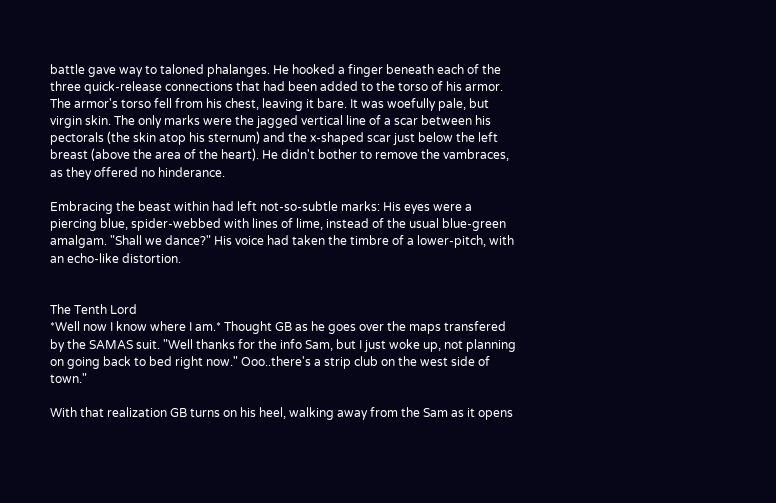battle gave way to taloned phalanges. He hooked a finger beneath each of the three quick-release connections that had been added to the torso of his armor. The armor's torso fell from his chest, leaving it bare. It was woefully pale, but virgin skin. The only marks were the jagged vertical line of a scar between his pectorals (the skin atop his sternum) and the x-shaped scar just below the left breast (above the area of the heart). He didn't bother to remove the vambraces, as they offered no hinderance.

Embracing the beast within had left not-so-subtle marks: His eyes were a piercing blue, spider-webbed with lines of lime, instead of the usual blue-green amalgam. "Shall we dance?" His voice had taken the timbre of a lower-pitch, with an echo-like distortion.


The Tenth Lord
*Well now I know where I am.* Thought GB as he goes over the maps transfered by the SAMAS suit. "Well thanks for the info Sam, but I just woke up, not planning on going back to bed right now." Ooo..there's a strip club on the west side of town."

With that realization GB turns on his heel, walking away from the Sam as it opens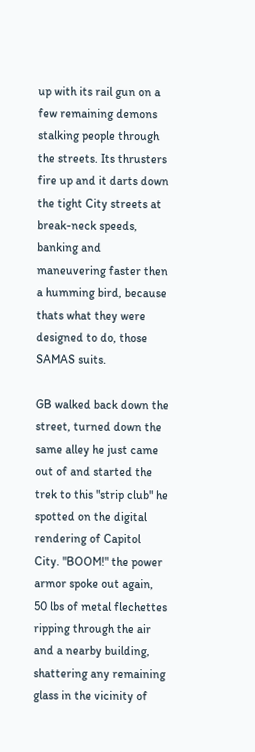up with its rail gun on a few remaining demons stalking people through the streets. Its thrusters fire up and it darts down the tight City streets at break-neck speeds, banking and maneuvering faster then a humming bird, because thats what they were designed to do, those SAMAS suits.

GB walked back down the street, turned down the same alley he just came out of and started the trek to this "strip club" he spotted on the digital rendering of Capitol City. "BOOM!" the power armor spoke out again, 50 lbs of metal flechettes ripping through the air and a nearby building, shattering any remaining glass in the vicinity of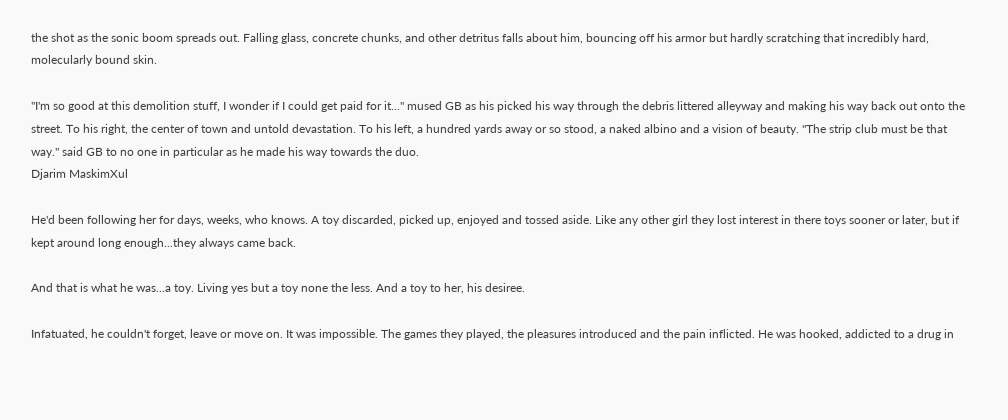the shot as the sonic boom spreads out. Falling glass, concrete chunks, and other detritus falls about him, bouncing off his armor but hardly scratching that incredibly hard, molecularly bound skin.

"I'm so good at this demolition stuff, I wonder if I could get paid for it..." mused GB as his picked his way through the debris littered alleyway and making his way back out onto the street. To his right, the center of town and untold devastation. To his left, a hundred yards away or so stood, a naked albino and a vision of beauty. "The strip club must be that way." said GB to no one in particular as he made his way towards the duo.
Djarim MaskimXul

He'd been following her for days, weeks, who knows. A toy discarded, picked up, enjoyed and tossed aside. Like any other girl they lost interest in there toys sooner or later, but if kept around long enough...they always came back.

And that is what he was...a toy. Living yes but a toy none the less. And a toy to her, his desiree.

Infatuated, he couldn't forget, leave or move on. It was impossible. The games they played, the pleasures introduced and the pain inflicted. He was hooked, addicted to a drug in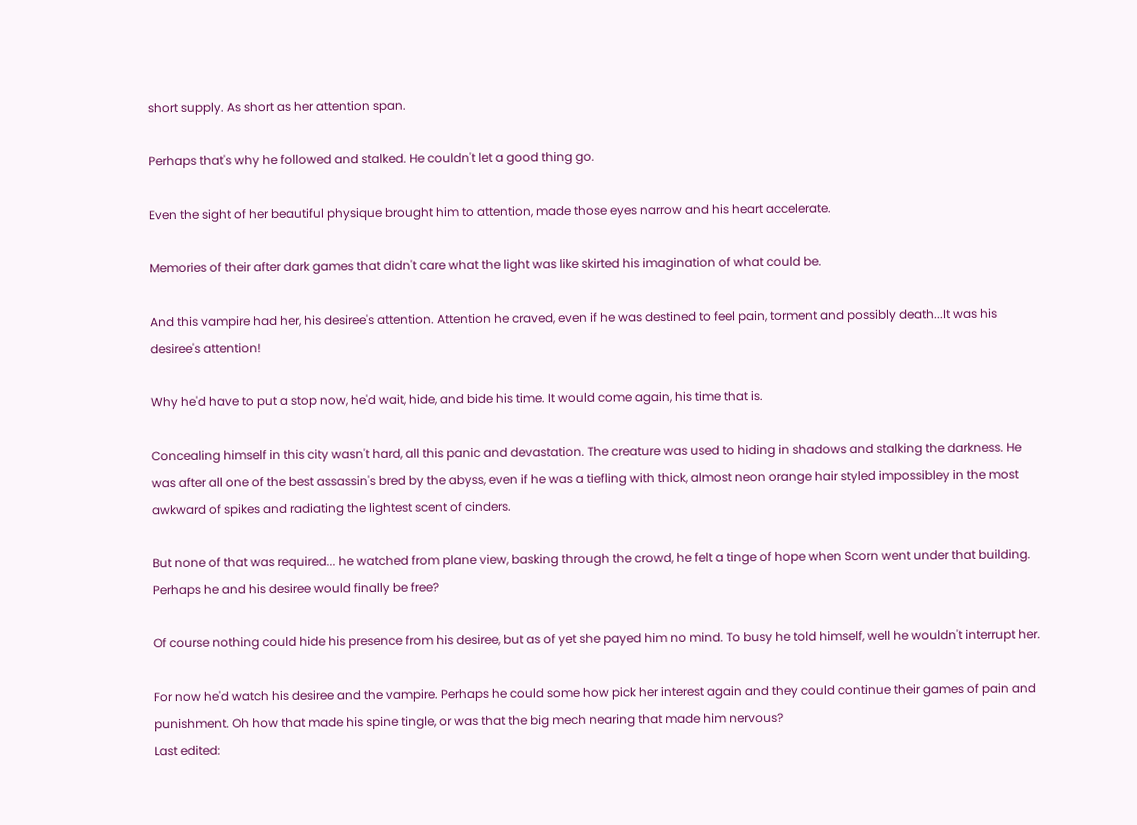short supply. As short as her attention span.

Perhaps that's why he followed and stalked. He couldn't let a good thing go.

Even the sight of her beautiful physique brought him to attention, made those eyes narrow and his heart accelerate.

Memories of their after dark games that didn't care what the light was like skirted his imagination of what could be.

And this vampire had her, his desiree's attention. Attention he craved, even if he was destined to feel pain, torment and possibly death...It was his desiree's attention!

Why he'd have to put a stop now, he'd wait, hide, and bide his time. It would come again, his time that is.

Concealing himself in this city wasn't hard, all this panic and devastation. The creature was used to hiding in shadows and stalking the darkness. He was after all one of the best assassin's bred by the abyss, even if he was a tiefling with thick, almost neon orange hair styled impossibley in the most awkward of spikes and radiating the lightest scent of cinders.

But none of that was required... he watched from plane view, basking through the crowd, he felt a tinge of hope when Scorn went under that building. Perhaps he and his desiree would finally be free?

Of course nothing could hide his presence from his desiree, but as of yet she payed him no mind. To busy he told himself, well he wouldn't interrupt her.

For now he'd watch his desiree and the vampire. Perhaps he could some how pick her interest again and they could continue their games of pain and punishment. Oh how that made his spine tingle, or was that the big mech nearing that made him nervous?
Last edited: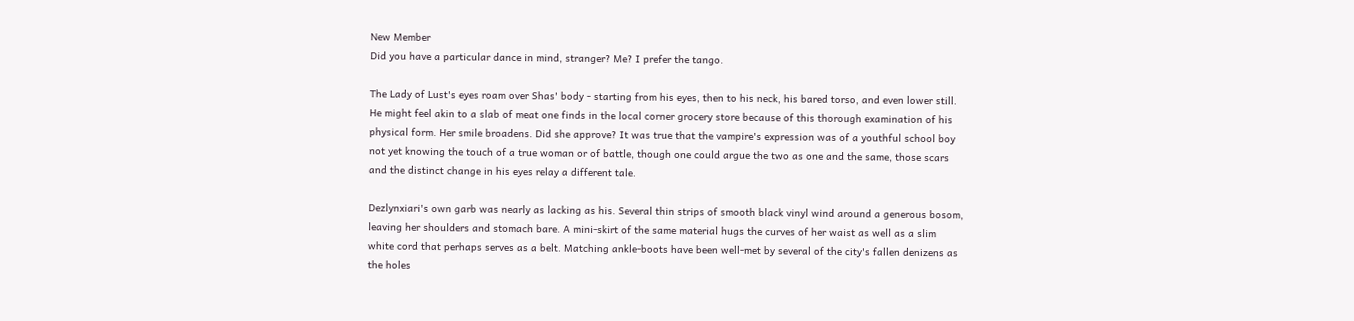New Member
Did you have a particular dance in mind, stranger? Me? I prefer the tango.

The Lady of Lust's eyes roam over Shas' body - starting from his eyes, then to his neck, his bared torso, and even lower still. He might feel akin to a slab of meat one finds in the local corner grocery store because of this thorough examination of his physical form. Her smile broadens. Did she approve? It was true that the vampire's expression was of a youthful school boy not yet knowing the touch of a true woman or of battle, though one could argue the two as one and the same, those scars and the distinct change in his eyes relay a different tale.

Dezlynxiari's own garb was nearly as lacking as his. Several thin strips of smooth black vinyl wind around a generous bosom, leaving her shoulders and stomach bare. A mini-skirt of the same material hugs the curves of her waist as well as a slim white cord that perhaps serves as a belt. Matching ankle-boots have been well-met by several of the city's fallen denizens as the holes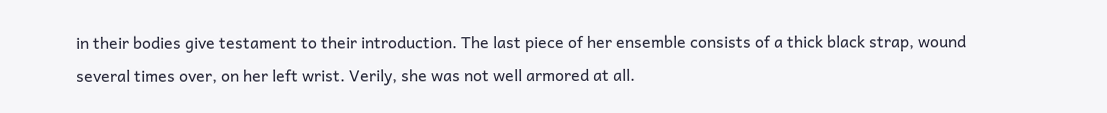in their bodies give testament to their introduction. The last piece of her ensemble consists of a thick black strap, wound several times over, on her left wrist. Verily, she was not well armored at all.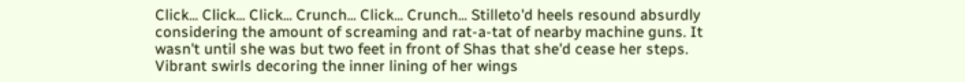Click... Click... Click... Crunch... Click... Crunch... Stilleto'd heels resound absurdly considering the amount of screaming and rat-a-tat of nearby machine guns. It wasn't until she was but two feet in front of Shas that she'd cease her steps. Vibrant swirls decoring the inner lining of her wings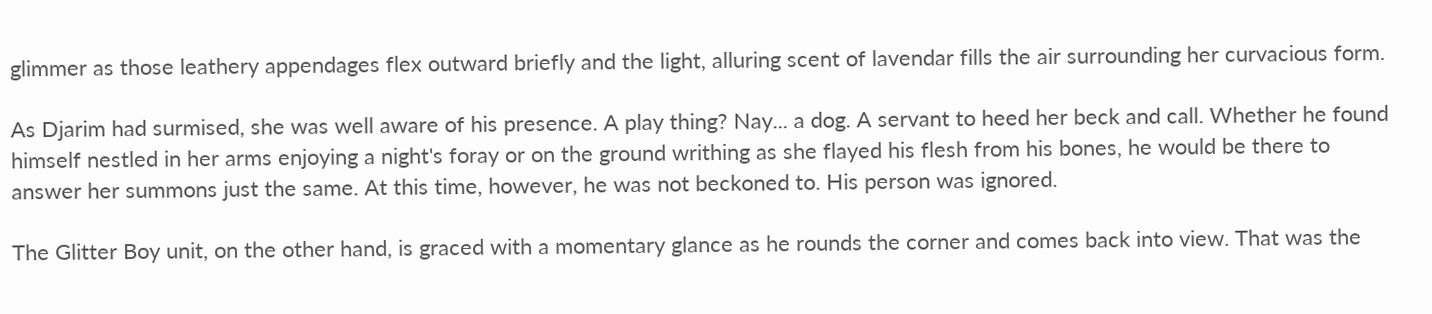glimmer as those leathery appendages flex outward briefly and the light, alluring scent of lavendar fills the air surrounding her curvacious form.

As Djarim had surmised, she was well aware of his presence. A play thing? Nay... a dog. A servant to heed her beck and call. Whether he found himself nestled in her arms enjoying a night's foray or on the ground writhing as she flayed his flesh from his bones, he would be there to answer her summons just the same. At this time, however, he was not beckoned to. His person was ignored.

The Glitter Boy unit, on the other hand, is graced with a momentary glance as he rounds the corner and comes back into view. That was the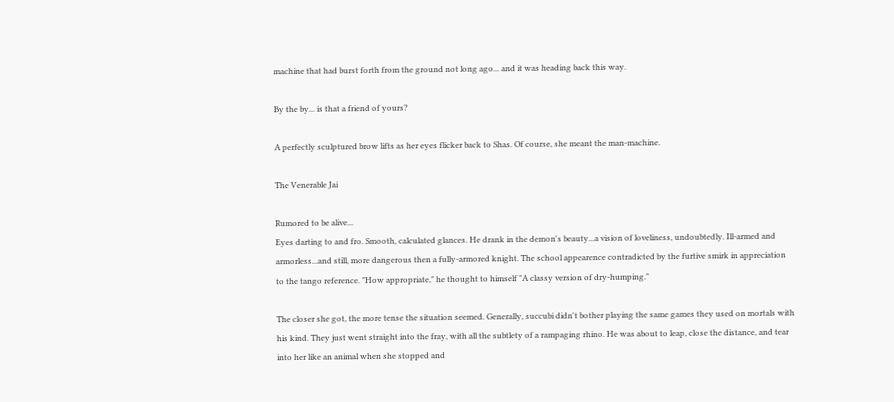machine that had burst forth from the ground not long ago... and it was heading back this way.

By the by... is that a friend of yours?

A perfectly sculptured brow lifts as her eyes flicker back to Shas. Of course, she meant the man-machine.

The Venerable Jai

Rumored to be alive...
Eyes darting to and fro. Smooth, calculated glances. He drank in the demon's beauty...a vision of loveliness, undoubtedly. Ill-armed and armorless...and still, more dangerous then a fully-armored knight. The school appearence contradicted by the furtive smirk in appreciation to the tango reference. "How appropriate," he thought to himself "A classy version of dry-humping."

The closer she got, the more tense the situation seemed. Generally, succubi didn't bother playing the same games they used on mortals with his kind. They just went straight into the fray, with all the subtlety of a rampaging rhino. He was about to leap, close the distance, and tear into her like an animal when she stopped and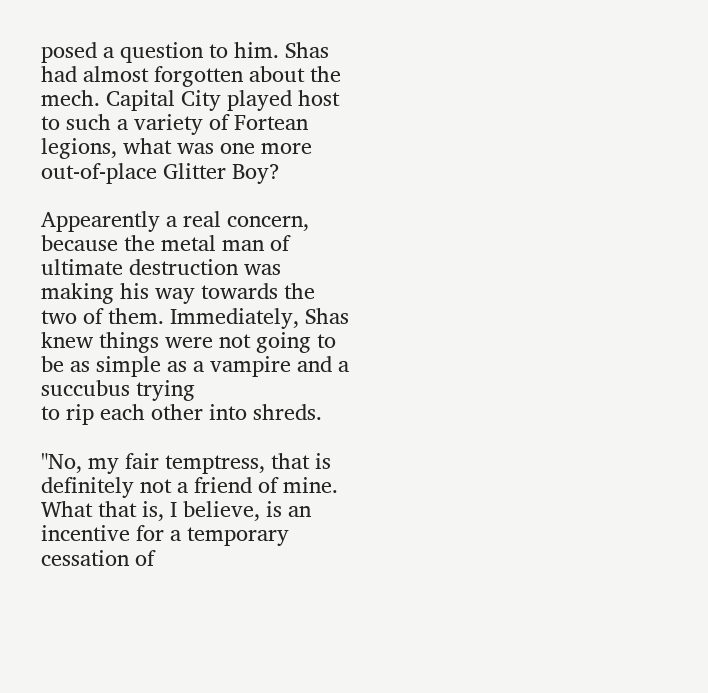posed a question to him. Shas had almost forgotten about the mech. Capital City played host to such a variety of Fortean legions, what was one more out-of-place Glitter Boy?

Appearently a real concern, because the metal man of ultimate destruction was making his way towards the two of them. Immediately, Shas knew things were not going to be as simple as a vampire and a succubus trying
to rip each other into shreds.

"No, my fair temptress, that is definitely not a friend of mine. What that is, I believe, is an incentive for a temporary cessation of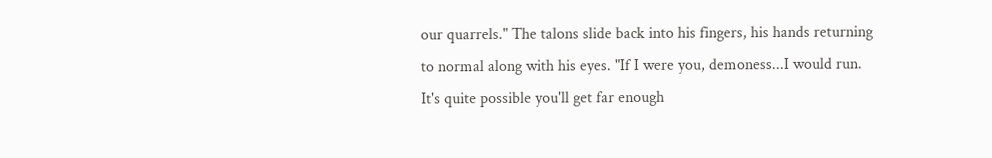our quarrels." The talons slide back into his fingers, his hands returning to normal along with his eyes. "If I were you, demoness...I would run. It's quite possible you'll get far enough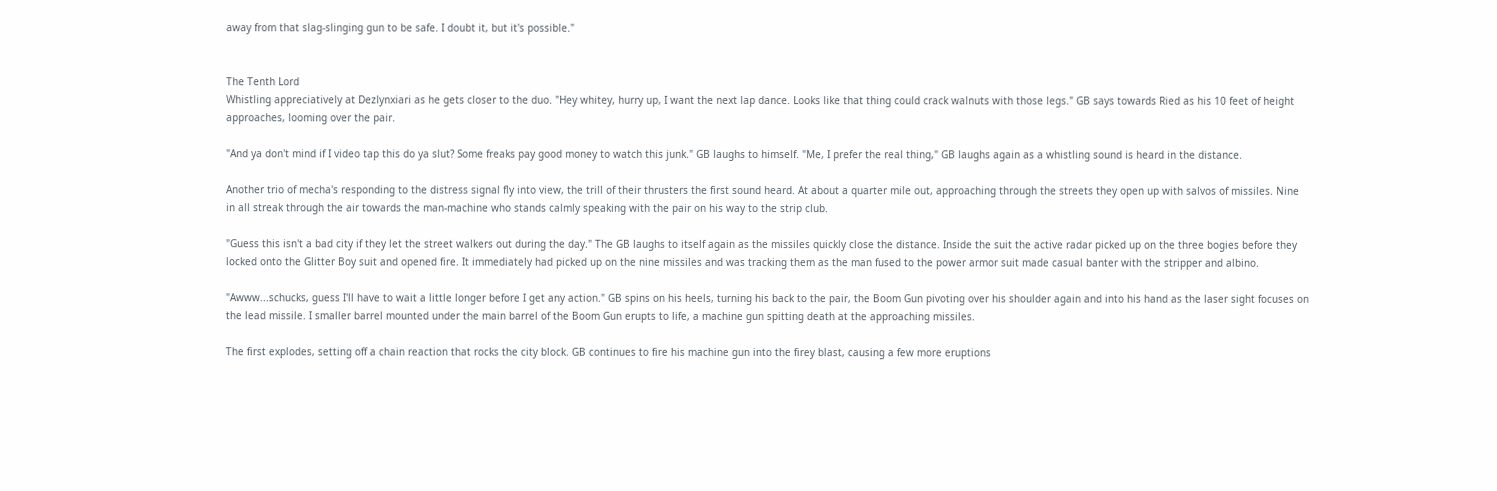away from that slag-slinging gun to be safe. I doubt it, but it's possible."


The Tenth Lord
Whistling appreciatively at Dezlynxiari as he gets closer to the duo. "Hey whitey, hurry up, I want the next lap dance. Looks like that thing could crack walnuts with those legs." GB says towards Ried as his 10 feet of height approaches, looming over the pair.

"And ya don't mind if I video tap this do ya slut? Some freaks pay good money to watch this junk." GB laughs to himself. "Me, I prefer the real thing," GB laughs again as a whistling sound is heard in the distance.

Another trio of mecha's responding to the distress signal fly into view, the trill of their thrusters the first sound heard. At about a quarter mile out, approaching through the streets they open up with salvos of missiles. Nine in all streak through the air towards the man-machine who stands calmly speaking with the pair on his way to the strip club.

"Guess this isn't a bad city if they let the street walkers out during the day." The GB laughs to itself again as the missiles quickly close the distance. Inside the suit the active radar picked up on the three bogies before they locked onto the Glitter Boy suit and opened fire. It immediately had picked up on the nine missiles and was tracking them as the man fused to the power armor suit made casual banter with the stripper and albino.

"Awww...schucks, guess I'll have to wait a little longer before I get any action." GB spins on his heels, turning his back to the pair, the Boom Gun pivoting over his shoulder again and into his hand as the laser sight focuses on the lead missile. I smaller barrel mounted under the main barrel of the Boom Gun erupts to life, a machine gun spitting death at the approaching missiles.

The first explodes, setting off a chain reaction that rocks the city block. GB continues to fire his machine gun into the firey blast, causing a few more eruptions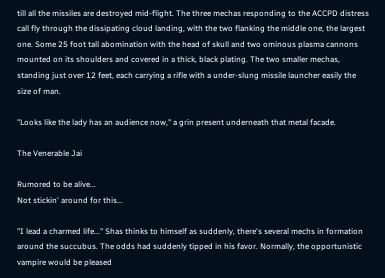till all the missiles are destroyed mid-flight. The three mechas responding to the ACCPD distress call fly through the dissipating cloud landing, with the two flanking the middle one, the largest one. Some 25 foot tall abomination with the head of skull and two ominous plasma cannons mounted on its shoulders and covered in a thick, black plating. The two smaller mechas, standing just over 12 feet, each carrying a rifle with a under-slung missile launcher easily the size of man.

"Looks like the lady has an audience now," a grin present underneath that metal facade.

The Venerable Jai

Rumored to be alive...
Not stickin' around for this...

"I lead a charmed life..." Shas thinks to himself as suddenly, there's several mechs in formation around the succubus. The odds had suddenly tipped in his favor. Normally, the opportunistic vampire would be pleased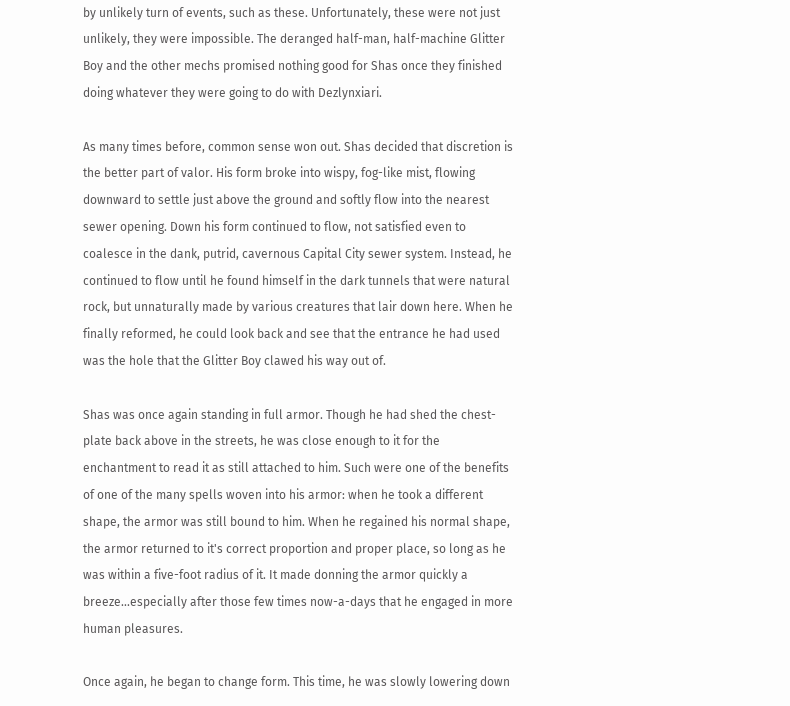by unlikely turn of events, such as these. Unfortunately, these were not just unlikely, they were impossible. The deranged half-man, half-machine Glitter Boy and the other mechs promised nothing good for Shas once they finished doing whatever they were going to do with Dezlynxiari.

As many times before, common sense won out. Shas decided that discretion is the better part of valor. His form broke into wispy, fog-like mist, flowing downward to settle just above the ground and softly flow into the nearest sewer opening. Down his form continued to flow, not satisfied even to coalesce in the dank, putrid, cavernous Capital City sewer system. Instead, he continued to flow until he found himself in the dark tunnels that were natural rock, but unnaturally made by various creatures that lair down here. When he finally reformed, he could look back and see that the entrance he had used was the hole that the Glitter Boy clawed his way out of.

Shas was once again standing in full armor. Though he had shed the chest-plate back above in the streets, he was close enough to it for the enchantment to read it as still attached to him. Such were one of the benefits of one of the many spells woven into his armor: when he took a different shape, the armor was still bound to him. When he regained his normal shape, the armor returned to it's correct proportion and proper place, so long as he was within a five-foot radius of it. It made donning the armor quickly a breeze...especially after those few times now-a-days that he engaged in more human pleasures.

Once again, he began to change form. This time, he was slowly lowering down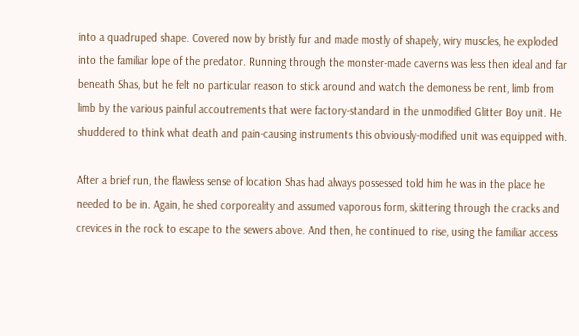into a quadruped shape. Covered now by bristly fur and made mostly of shapely, wiry muscles, he exploded into the familiar lope of the predator. Running through the monster-made caverns was less then ideal and far beneath Shas, but he felt no particular reason to stick around and watch the demoness be rent, limb from limb by the various painful accoutrements that were factory-standard in the unmodified Glitter Boy unit. He shuddered to think what death and pain-causing instruments this obviously-modified unit was equipped with.

After a brief run, the flawless sense of location Shas had always possessed told him he was in the place he needed to be in. Again, he shed corporeality and assumed vaporous form, skittering through the cracks and crevices in the rock to escape to the sewers above. And then, he continued to rise, using the familiar access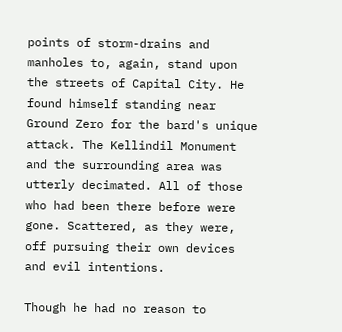points of storm-drains and manholes to, again, stand upon the streets of Capital City. He found himself standing near Ground Zero for the bard's unique attack. The Kellindil Monument and the surrounding area was utterly decimated. All of those who had been there before were gone. Scattered, as they were, off pursuing their own devices and evil intentions.

Though he had no reason to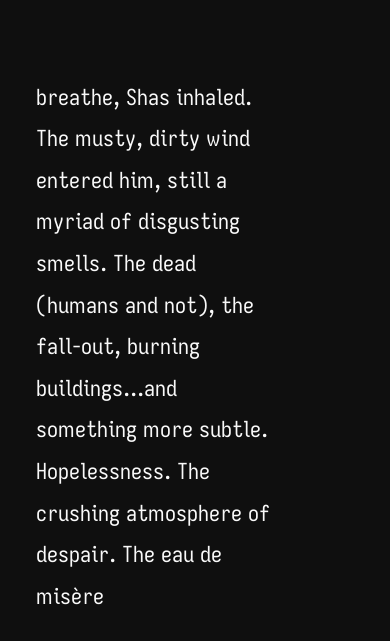breathe, Shas inhaled. The musty, dirty wind entered him, still a myriad of disgusting smells. The dead (humans and not), the fall-out, burning buildings...and something more subtle. Hopelessness. The crushing atmosphere of despair. The eau de misère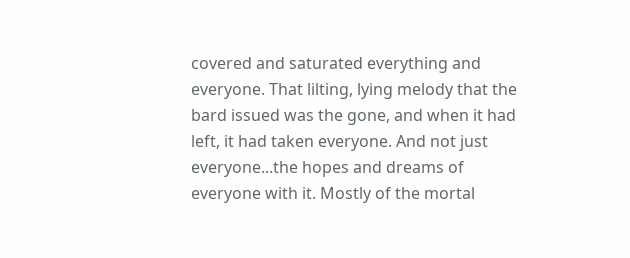covered and saturated everything and everyone. That lilting, lying melody that the bard issued was the gone, and when it had left, it had taken everyone. And not just everyone...the hopes and dreams of everyone with it. Mostly of the mortal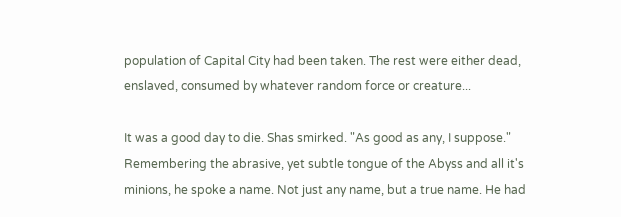population of Capital City had been taken. The rest were either dead, enslaved, consumed by whatever random force or creature...

It was a good day to die. Shas smirked. "As good as any, I suppose." Remembering the abrasive, yet subtle tongue of the Abyss and all it's minions, he spoke a name. Not just any name, but a true name. He had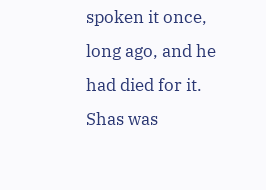spoken it once, long ago, and he had died for it. Shas was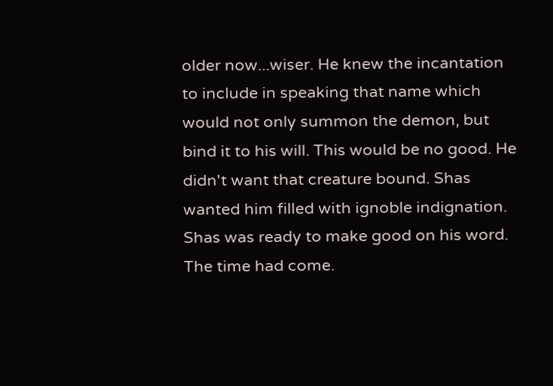older now...wiser. He knew the incantation to include in speaking that name which would not only summon the demon, but bind it to his will. This would be no good. He didn't want that creature bound. Shas wanted him filled with ignoble indignation. Shas was ready to make good on his word. The time had come.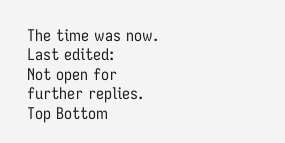The time was now.
Last edited:
Not open for further replies.
Top Bottom